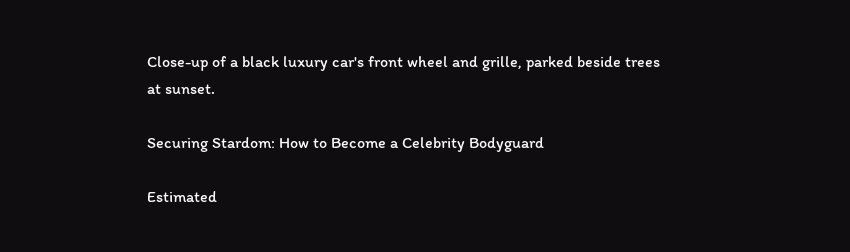Close-up of a black luxury car's front wheel and grille, parked beside trees at sunset.

Securing Stardom: How to Become a Celebrity Bodyguard

Estimated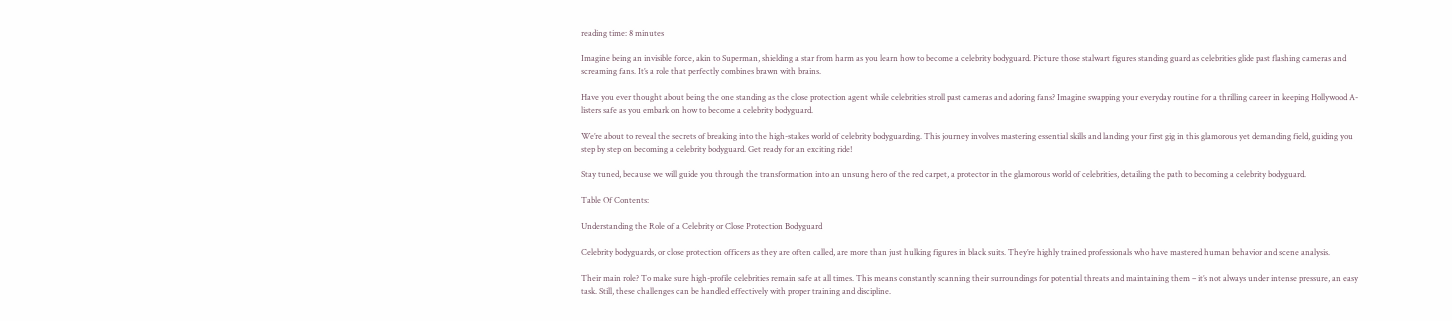reading time: 8 minutes

Imagine being an invisible force, akin to Superman, shielding a star from harm as you learn how to become a celebrity bodyguard. Picture those stalwart figures standing guard as celebrities glide past flashing cameras and screaming fans. It’s a role that perfectly combines brawn with brains.

Have you ever thought about being the one standing as the close protection agent while celebrities stroll past cameras and adoring fans? Imagine swapping your everyday routine for a thrilling career in keeping Hollywood A-listers safe as you embark on how to become a celebrity bodyguard.

We’re about to reveal the secrets of breaking into the high-stakes world of celebrity bodyguarding. This journey involves mastering essential skills and landing your first gig in this glamorous yet demanding field, guiding you step by step on becoming a celebrity bodyguard. Get ready for an exciting ride!

Stay tuned, because we will guide you through the transformation into an unsung hero of the red carpet, a protector in the glamorous world of celebrities, detailing the path to becoming a celebrity bodyguard.

Table Of Contents:

Understanding the Role of a Celebrity or Close Protection Bodyguard

Celebrity bodyguards, or close protection officers as they are often called, are more than just hulking figures in black suits. They’re highly trained professionals who have mastered human behavior and scene analysis.

Their main role? To make sure high-profile celebrities remain safe at all times. This means constantly scanning their surroundings for potential threats and maintaining them – it’s not always under intense pressure, an easy task. Still, these challenges can be handled effectively with proper training and discipline.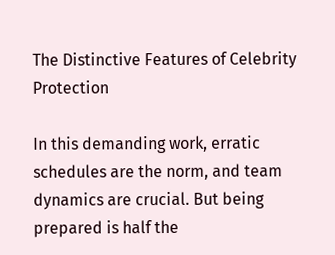The Distinctive Features of Celebrity Protection

In this demanding work, erratic schedules are the norm, and team dynamics are crucial. But being prepared is half the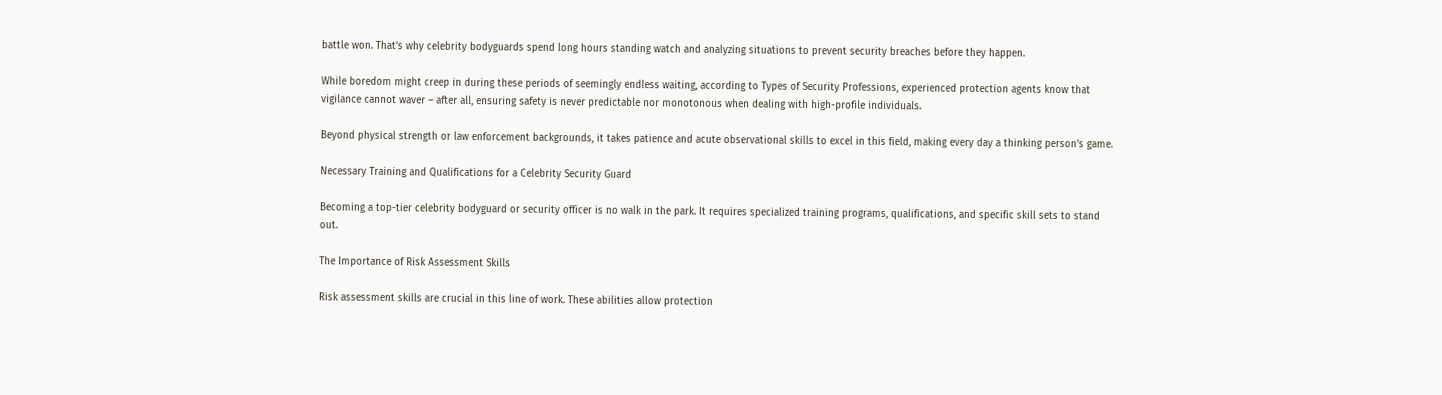battle won. That’s why celebrity bodyguards spend long hours standing watch and analyzing situations to prevent security breaches before they happen.

While boredom might creep in during these periods of seemingly endless waiting, according to Types of Security Professions, experienced protection agents know that vigilance cannot waver – after all, ensuring safety is never predictable nor monotonous when dealing with high-profile individuals.

Beyond physical strength or law enforcement backgrounds, it takes patience and acute observational skills to excel in this field, making every day a thinking person’s game.

Necessary Training and Qualifications for a Celebrity Security Guard

Becoming a top-tier celebrity bodyguard or security officer is no walk in the park. It requires specialized training programs, qualifications, and specific skill sets to stand out.

The Importance of Risk Assessment Skills

Risk assessment skills are crucial in this line of work. These abilities allow protection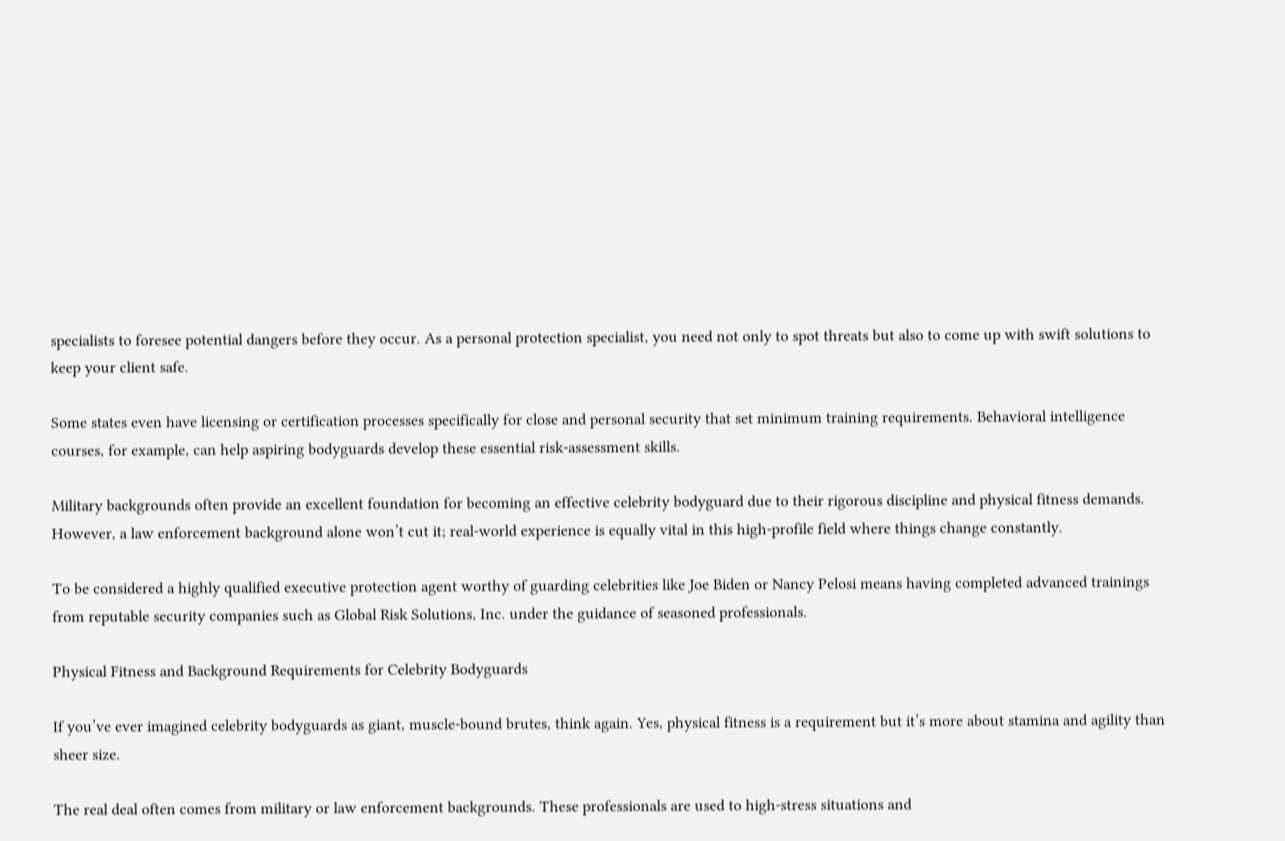specialists to foresee potential dangers before they occur. As a personal protection specialist, you need not only to spot threats but also to come up with swift solutions to keep your client safe.

Some states even have licensing or certification processes specifically for close and personal security that set minimum training requirements. Behavioral intelligence courses, for example, can help aspiring bodyguards develop these essential risk-assessment skills.

Military backgrounds often provide an excellent foundation for becoming an effective celebrity bodyguard due to their rigorous discipline and physical fitness demands. However, a law enforcement background alone won’t cut it; real-world experience is equally vital in this high-profile field where things change constantly.

To be considered a highly qualified executive protection agent worthy of guarding celebrities like Joe Biden or Nancy Pelosi means having completed advanced trainings from reputable security companies such as Global Risk Solutions, Inc. under the guidance of seasoned professionals.

Physical Fitness and Background Requirements for Celebrity Bodyguards

If you’ve ever imagined celebrity bodyguards as giant, muscle-bound brutes, think again. Yes, physical fitness is a requirement but it’s more about stamina and agility than sheer size.

The real deal often comes from military or law enforcement backgrounds. These professionals are used to high-stress situations and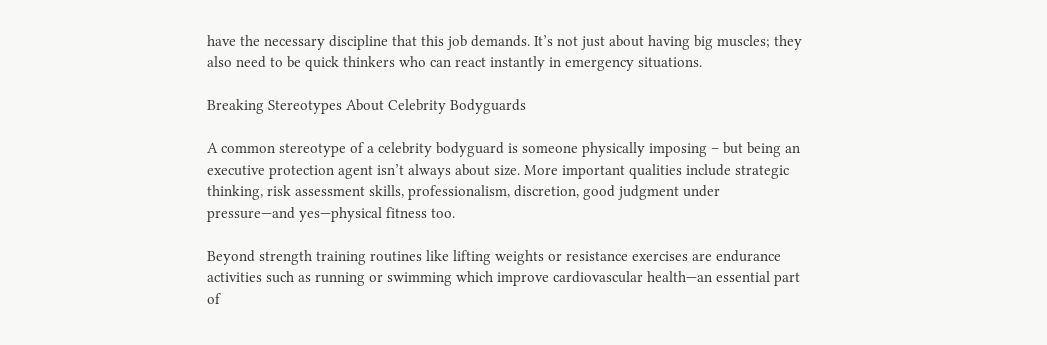have the necessary discipline that this job demands. It’s not just about having big muscles; they also need to be quick thinkers who can react instantly in emergency situations.

Breaking Stereotypes About Celebrity Bodyguards

A common stereotype of a celebrity bodyguard is someone physically imposing – but being an executive protection agent isn’t always about size. More important qualities include strategic thinking, risk assessment skills, professionalism, discretion, good judgment under pressure—and yes—physical fitness too.

Beyond strength training routines like lifting weights or resistance exercises are endurance activities such as running or swimming which improve cardiovascular health—an essential part of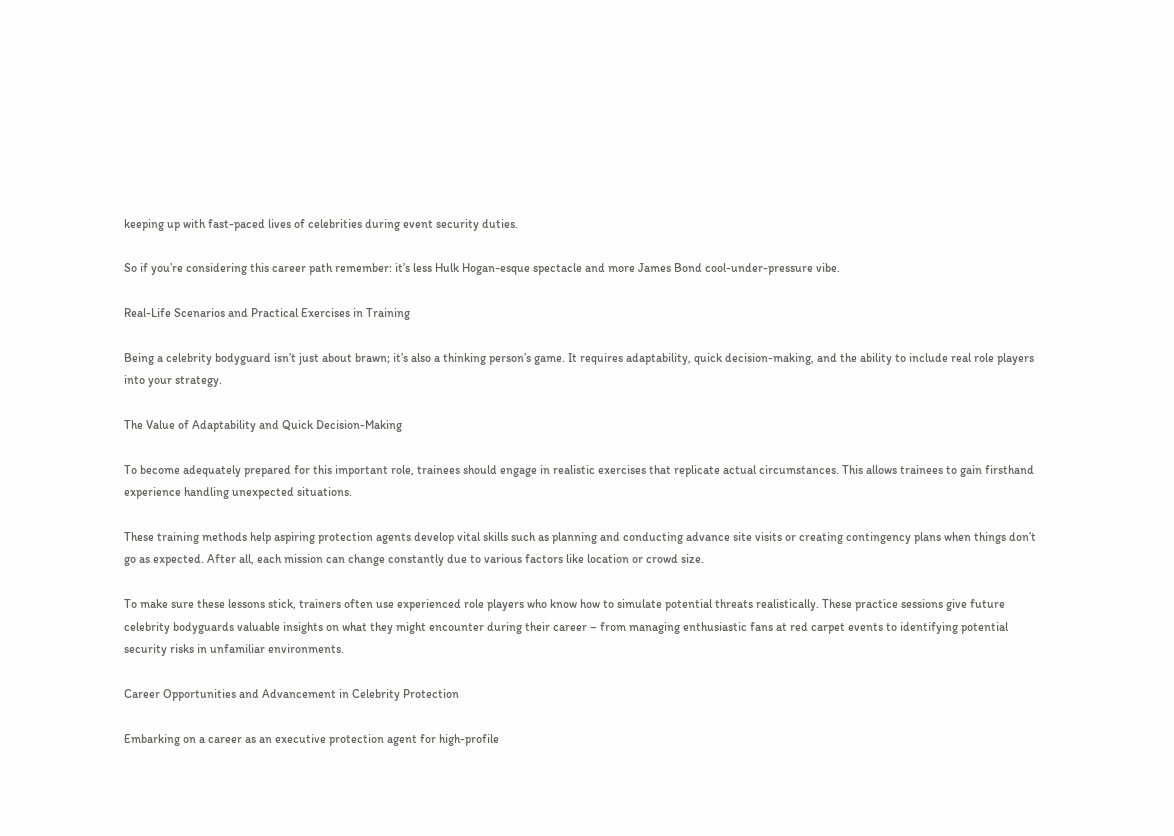keeping up with fast-paced lives of celebrities during event security duties.

So if you’re considering this career path remember: it’s less Hulk Hogan-esque spectacle and more James Bond cool-under-pressure vibe.

Real-Life Scenarios and Practical Exercises in Training

Being a celebrity bodyguard isn’t just about brawn; it’s also a thinking person’s game. It requires adaptability, quick decision-making, and the ability to include real role players into your strategy.

The Value of Adaptability and Quick Decision-Making

To become adequately prepared for this important role, trainees should engage in realistic exercises that replicate actual circumstances. This allows trainees to gain firsthand experience handling unexpected situations.

These training methods help aspiring protection agents develop vital skills such as planning and conducting advance site visits or creating contingency plans when things don’t go as expected. After all, each mission can change constantly due to various factors like location or crowd size.

To make sure these lessons stick, trainers often use experienced role players who know how to simulate potential threats realistically. These practice sessions give future celebrity bodyguards valuable insights on what they might encounter during their career – from managing enthusiastic fans at red carpet events to identifying potential security risks in unfamiliar environments.

Career Opportunities and Advancement in Celebrity Protection

Embarking on a career as an executive protection agent for high-profile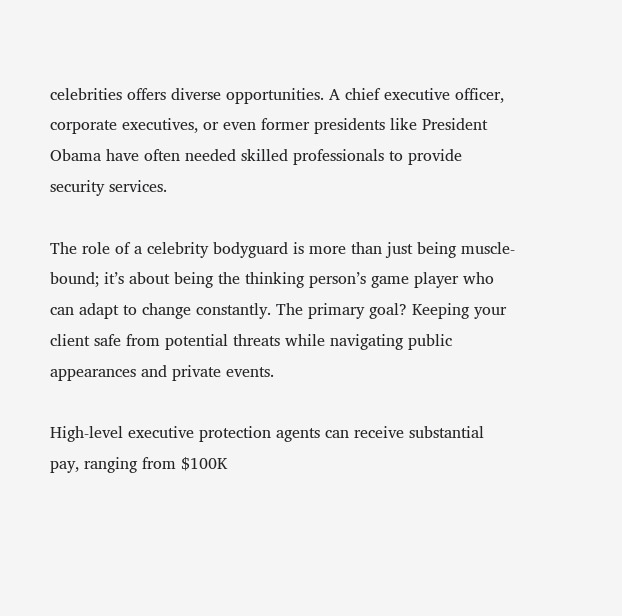celebrities offers diverse opportunities. A chief executive officer, corporate executives, or even former presidents like President Obama have often needed skilled professionals to provide security services.

The role of a celebrity bodyguard is more than just being muscle-bound; it’s about being the thinking person’s game player who can adapt to change constantly. The primary goal? Keeping your client safe from potential threats while navigating public appearances and private events.

High-level executive protection agents can receive substantial pay, ranging from $100K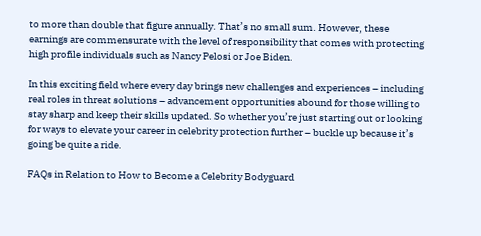to more than double that figure annually. That’s no small sum. However, these earnings are commensurate with the level of responsibility that comes with protecting high profile individuals such as Nancy Pelosi or Joe Biden.

In this exciting field where every day brings new challenges and experiences – including real roles in threat solutions – advancement opportunities abound for those willing to stay sharp and keep their skills updated. So whether you’re just starting out or looking for ways to elevate your career in celebrity protection further – buckle up because it’s going be quite a ride.

FAQs in Relation to How to Become a Celebrity Bodyguard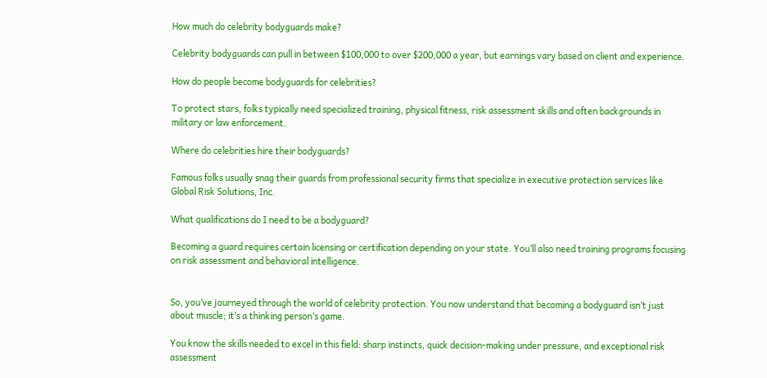How much do celebrity bodyguards make?

Celebrity bodyguards can pull in between $100,000 to over $200,000 a year, but earnings vary based on client and experience.

How do people become bodyguards for celebrities?

To protect stars, folks typically need specialized training, physical fitness, risk assessment skills and often backgrounds in military or law enforcement.

Where do celebrities hire their bodyguards?

Famous folks usually snag their guards from professional security firms that specialize in executive protection services like Global Risk Solutions, Inc.

What qualifications do I need to be a bodyguard?

Becoming a guard requires certain licensing or certification depending on your state. You’ll also need training programs focusing on risk assessment and behavioral intelligence.


So, you’ve journeyed through the world of celebrity protection. You now understand that becoming a bodyguard isn’t just about muscle; it’s a thinking person’s game.

You know the skills needed to excel in this field: sharp instincts, quick decision-making under pressure, and exceptional risk assessment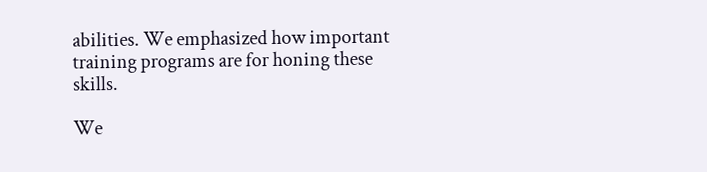abilities. We emphasized how important training programs are for honing these skills.

We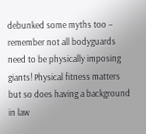debunked some myths too – remember not all bodyguards need to be physically imposing giants! Physical fitness matters but so does having a background in law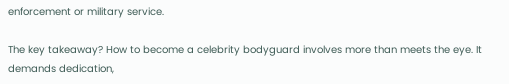enforcement or military service.

The key takeaway? How to become a celebrity bodyguard involves more than meets the eye. It demands dedication,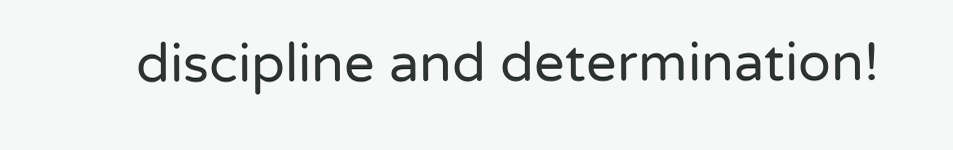discipline and determination!